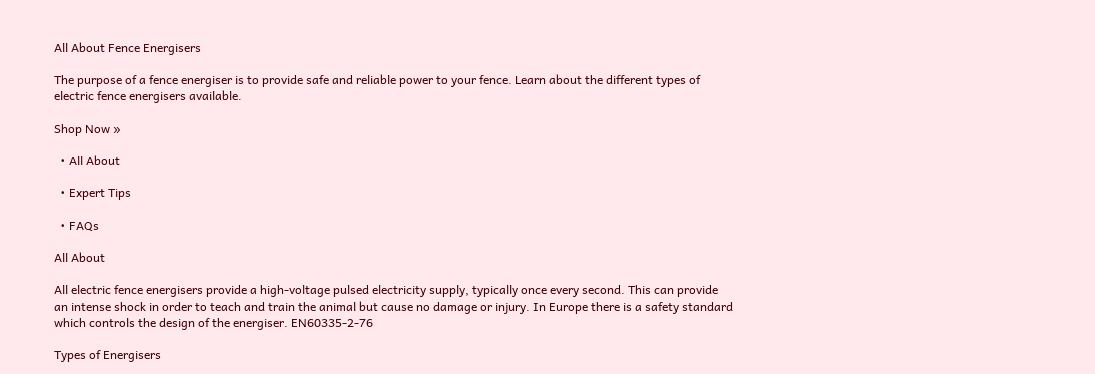All About Fence Energisers

The purpose of a fence energiser is to provide safe and reliable power to your fence. Learn about the different types of electric fence energisers available.

Shop Now »

  • All About

  • Expert Tips

  • FAQs

All About

All electric fence energisers provide a high-voltage pulsed electricity supply, typically once every second. This can provide an intense shock in order to teach and train the animal but cause no damage or injury. In Europe there is a safety standard which controls the design of the energiser. EN60335-2-76

Types of Energisers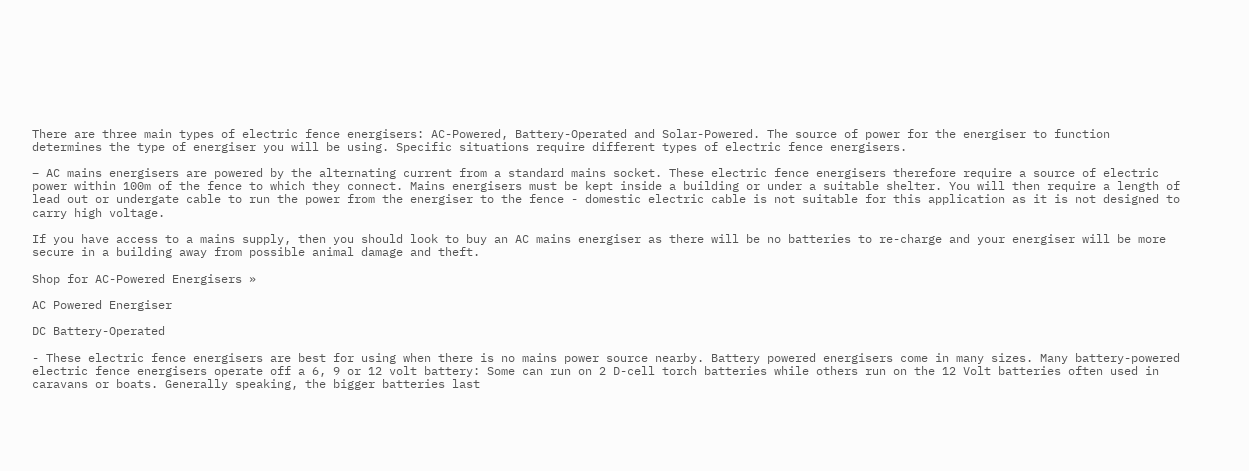There are three main types of electric fence energisers: AC-Powered, Battery-Operated and Solar-Powered. The source of power for the energiser to function determines the type of energiser you will be using. Specific situations require different types of electric fence energisers.

– AC mains energisers are powered by the alternating current from a standard mains socket. These electric fence energisers therefore require a source of electric power within 100m of the fence to which they connect. Mains energisers must be kept inside a building or under a suitable shelter. You will then require a length of lead out or undergate cable to run the power from the energiser to the fence - domestic electric cable is not suitable for this application as it is not designed to carry high voltage.

If you have access to a mains supply, then you should look to buy an AC mains energiser as there will be no batteries to re-charge and your energiser will be more secure in a building away from possible animal damage and theft.

Shop for AC-Powered Energisers »

AC Powered Energiser

DC Battery-Operated

- These electric fence energisers are best for using when there is no mains power source nearby. Battery powered energisers come in many sizes. Many battery-powered electric fence energisers operate off a 6, 9 or 12 volt battery: Some can run on 2 D-cell torch batteries while others run on the 12 Volt batteries often used in caravans or boats. Generally speaking, the bigger batteries last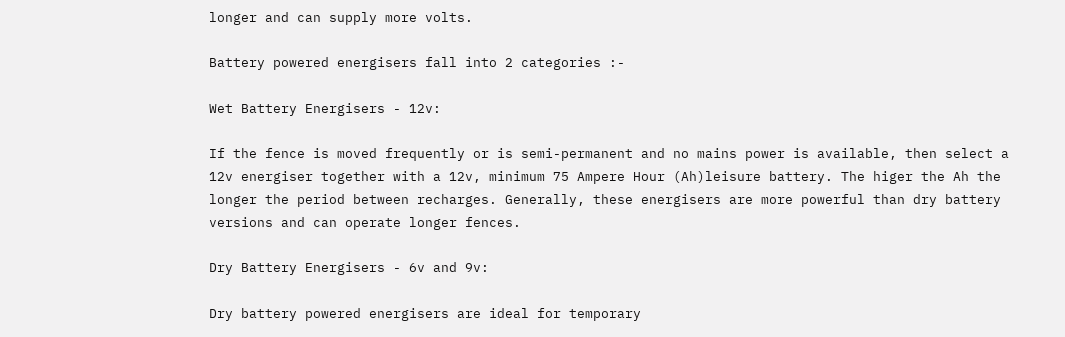longer and can supply more volts.

Battery powered energisers fall into 2 categories :-

Wet Battery Energisers - 12v:

If the fence is moved frequently or is semi-permanent and no mains power is available, then select a 12v energiser together with a 12v, minimum 75 Ampere Hour (Ah)leisure battery. The higer the Ah the longer the period between recharges. Generally, these energisers are more powerful than dry battery versions and can operate longer fences.

Dry Battery Energisers - 6v and 9v:

Dry battery powered energisers are ideal for temporary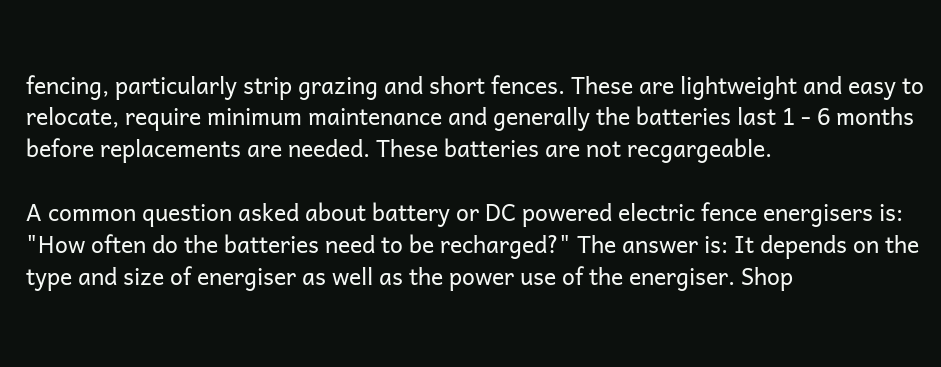fencing, particularly strip grazing and short fences. These are lightweight and easy to relocate, require minimum maintenance and generally the batteries last 1 - 6 months before replacements are needed. These batteries are not recgargeable.

A common question asked about battery or DC powered electric fence energisers is: "How often do the batteries need to be recharged?" The answer is: It depends on the type and size of energiser as well as the power use of the energiser. Shop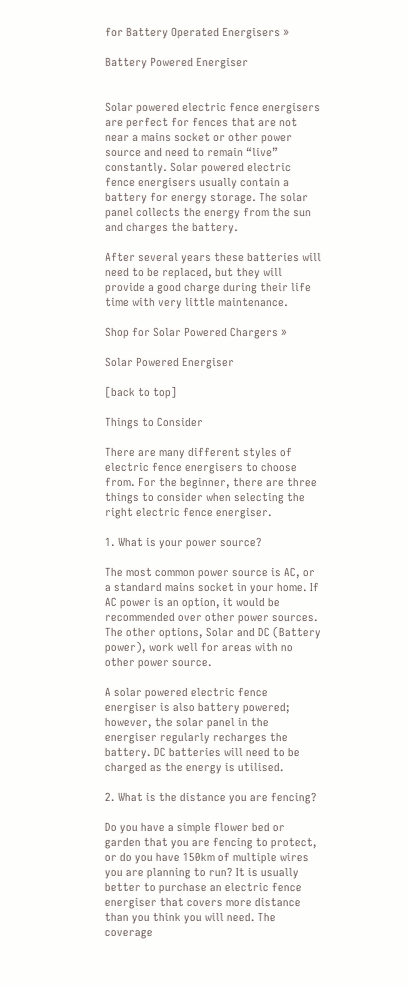for Battery Operated Energisers »

Battery Powered Energiser


Solar powered electric fence energisers are perfect for fences that are not near a mains socket or other power source and need to remain “live” constantly. Solar powered electric fence energisers usually contain a battery for energy storage. The solar panel collects the energy from the sun and charges the battery.

After several years these batteries will need to be replaced, but they will provide a good charge during their life time with very little maintenance.

Shop for Solar Powered Chargers »

Solar Powered Energiser

[back to top]

Things to Consider

There are many different styles of electric fence energisers to choose from. For the beginner, there are three things to consider when selecting the right electric fence energiser.

1. What is your power source?

The most common power source is AC, or a standard mains socket in your home. If AC power is an option, it would be recommended over other power sources. The other options, Solar and DC (Battery power), work well for areas with no other power source.

A solar powered electric fence energiser is also battery powered; however, the solar panel in the energiser regularly recharges the battery. DC batteries will need to be charged as the energy is utilised.

2. What is the distance you are fencing?

Do you have a simple flower bed or garden that you are fencing to protect, or do you have 150km of multiple wires you are planning to run? It is usually better to purchase an electric fence energiser that covers more distance than you think you will need. The coverage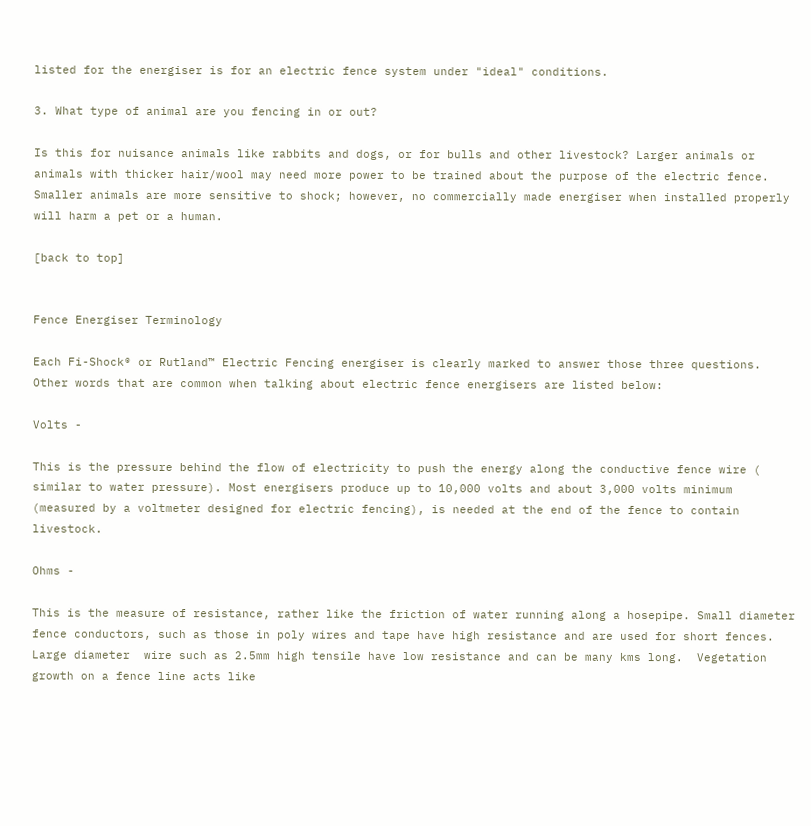listed for the energiser is for an electric fence system under "ideal" conditions.

3. What type of animal are you fencing in or out?

Is this for nuisance animals like rabbits and dogs, or for bulls and other livestock? Larger animals or animals with thicker hair/wool may need more power to be trained about the purpose of the electric fence. Smaller animals are more sensitive to shock; however, no commercially made energiser when installed properly will harm a pet or a human.

[back to top]


Fence Energiser Terminology

Each Fi-Shock® or Rutland™ Electric Fencing energiser is clearly marked to answer those three questions. Other words that are common when talking about electric fence energisers are listed below:

Volts -

This is the pressure behind the flow of electricity to push the energy along the conductive fence wire ( similar to water pressure). Most energisers produce up to 10,000 volts and about 3,000 volts minimum (measured by a voltmeter designed for electric fencing), is needed at the end of the fence to contain livestock.

Ohms -

This is the measure of resistance, rather like the friction of water running along a hosepipe. Small diameter fence conductors, such as those in poly wires and tape have high resistance and are used for short fences. Large diameter  wire such as 2.5mm high tensile have low resistance and can be many kms long.  Vegetation growth on a fence line acts like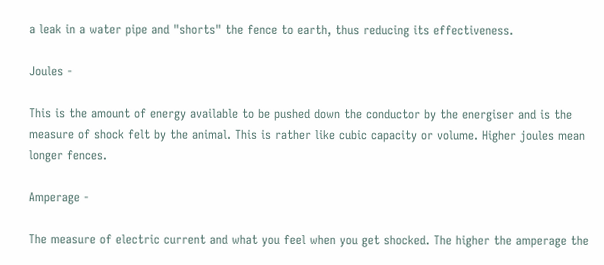a leak in a water pipe and "shorts" the fence to earth, thus reducing its effectiveness.

Joules -

This is the amount of energy available to be pushed down the conductor by the energiser and is the measure of shock felt by the animal. This is rather like cubic capacity or volume. Higher joules mean longer fences.

Amperage -

The measure of electric current and what you feel when you get shocked. The higher the amperage the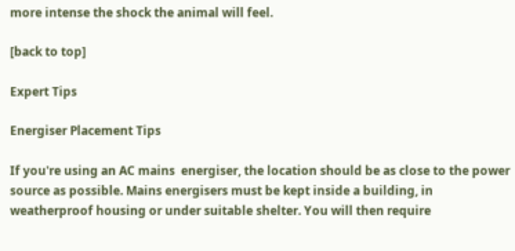more intense the shock the animal will feel.

[back to top]

Expert Tips

Energiser Placement Tips

If you're using an AC mains  energiser, the location should be as close to the power source as possible. Mains energisers must be kept inside a building, in weatherproof housing or under suitable shelter. You will then require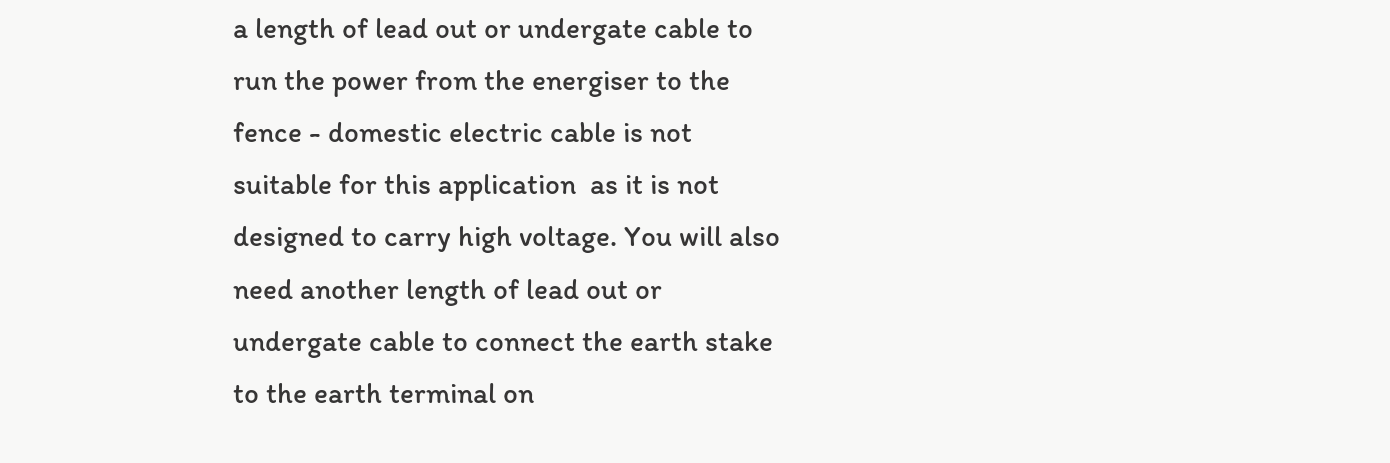a length of lead out or undergate cable to run the power from the energiser to the fence - domestic electric cable is not suitable for this application  as it is not designed to carry high voltage. You will also need another length of lead out or undergate cable to connect the earth stake to the earth terminal on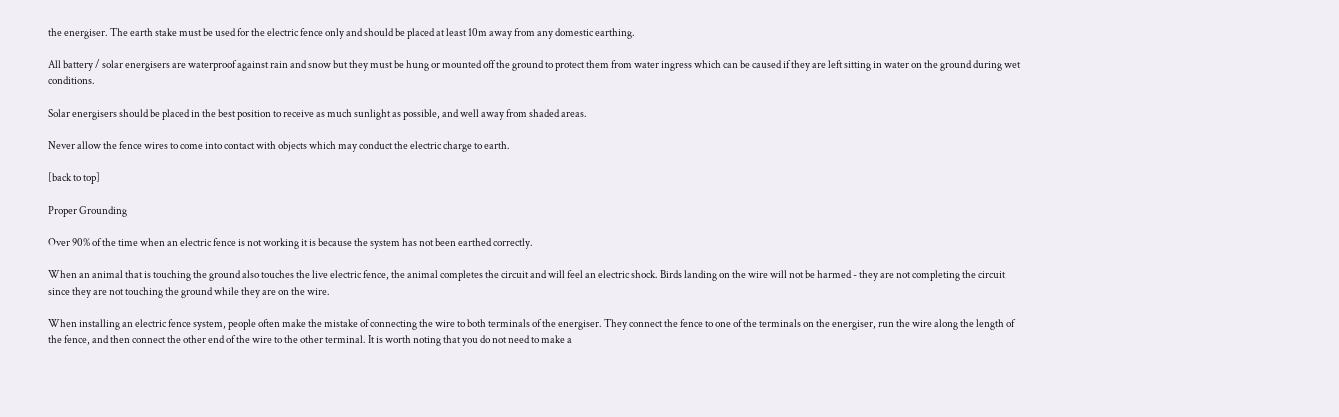the energiser. The earth stake must be used for the electric fence only and should be placed at least 10m away from any domestic earthing.

All battery / solar energisers are waterproof against rain and snow but they must be hung or mounted off the ground to protect them from water ingress which can be caused if they are left sitting in water on the ground during wet conditions.

Solar energisers should be placed in the best position to receive as much sunlight as possible, and well away from shaded areas.

Never allow the fence wires to come into contact with objects which may conduct the electric charge to earth.

[back to top]

Proper Grounding

Over 90% of the time when an electric fence is not working it is because the system has not been earthed correctly.

When an animal that is touching the ground also touches the live electric fence, the animal completes the circuit and will feel an electric shock. Birds landing on the wire will not be harmed - they are not completing the circuit since they are not touching the ground while they are on the wire.

When installing an electric fence system, people often make the mistake of connecting the wire to both terminals of the energiser. They connect the fence to one of the terminals on the energiser, run the wire along the length of the fence, and then connect the other end of the wire to the other terminal. It is worth noting that you do not need to make a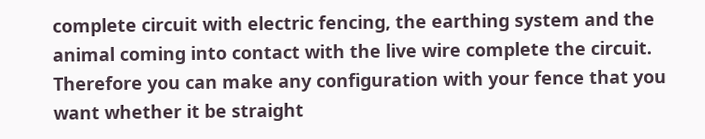complete circuit with electric fencing, the earthing system and the animal coming into contact with the live wire complete the circuit. Therefore you can make any configuration with your fence that you want whether it be straight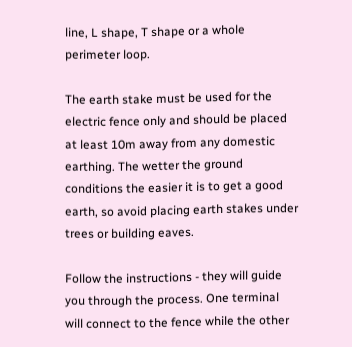line, L shape, T shape or a whole perimeter loop.

The earth stake must be used for the electric fence only and should be placed at least 10m away from any domestic earthing. The wetter the ground conditions the easier it is to get a good earth, so avoid placing earth stakes under trees or building eaves.

Follow the instructions - they will guide you through the process. One terminal will connect to the fence while the other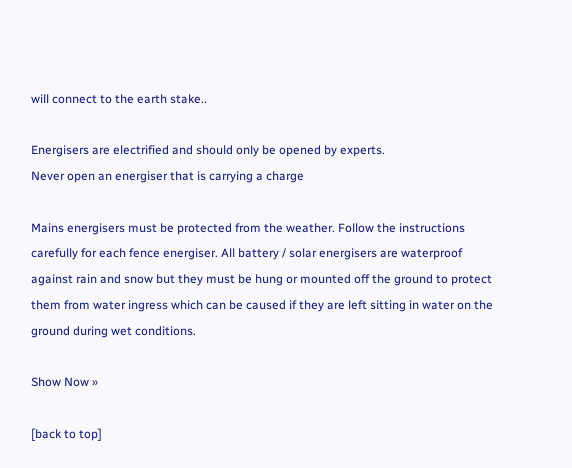will connect to the earth stake..

Energisers are electrified and should only be opened by experts.
Never open an energiser that is carrying a charge

Mains energisers must be protected from the weather. Follow the instructions carefully for each fence energiser. All battery / solar energisers are waterproof against rain and snow but they must be hung or mounted off the ground to protect them from water ingress which can be caused if they are left sitting in water on the ground during wet conditions.

Show Now »

[back to top]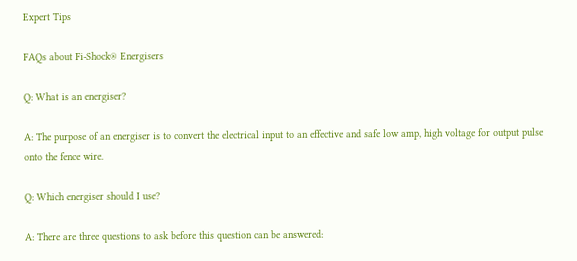Expert Tips

FAQs about Fi-Shock® Energisers

Q: What is an energiser?

A: The purpose of an energiser is to convert the electrical input to an effective and safe low amp, high voltage for output pulse onto the fence wire.

Q: Which energiser should I use?

A: There are three questions to ask before this question can be answered: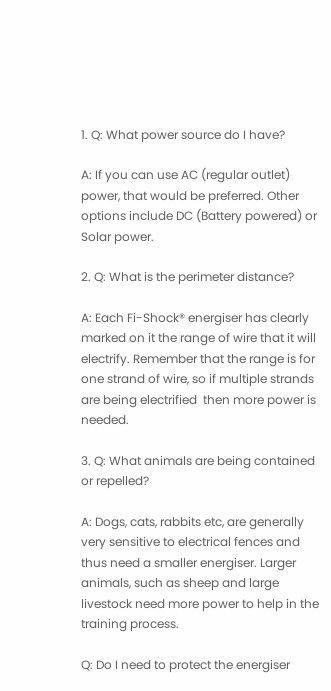1. Q: What power source do I have?

A: If you can use AC (regular outlet) power, that would be preferred. Other options include DC (Battery powered) or Solar power.

2. Q: What is the perimeter distance?

A: Each Fi-Shock® energiser has clearly marked on it the range of wire that it will electrify. Remember that the range is for one strand of wire, so if multiple strands are being electrified  then more power is needed.

3. Q: What animals are being contained or repelled?

A: Dogs, cats, rabbits etc, are generally very sensitive to electrical fences and thus need a smaller energiser. Larger animals, such as sheep and large livestock need more power to help in the training process.

Q: Do I need to protect the energiser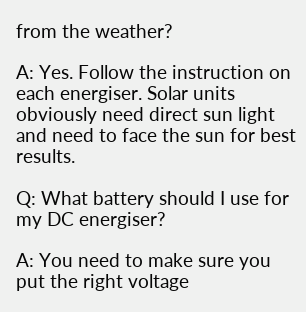from the weather?

A: Yes. Follow the instruction on each energiser. Solar units obviously need direct sun light and need to face the sun for best results.

Q: What battery should I use for my DC energiser?

A: You need to make sure you put the right voltage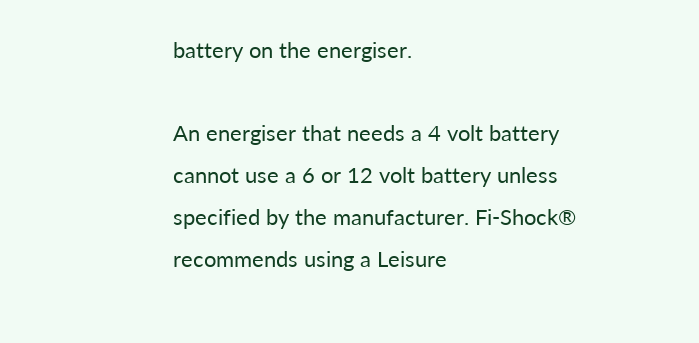battery on the energiser.

An energiser that needs a 4 volt battery cannot use a 6 or 12 volt battery unless specified by the manufacturer. Fi-Shock® recommends using a Leisure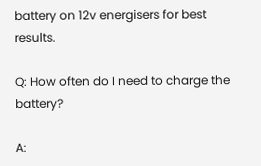battery on 12v energisers for best results.

Q: How often do I need to charge the battery?

A: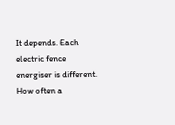It depends. Each electric fence energiser is different. How often a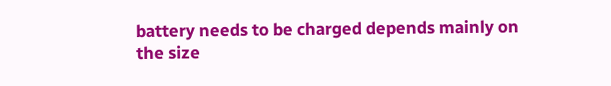battery needs to be charged depends mainly on the size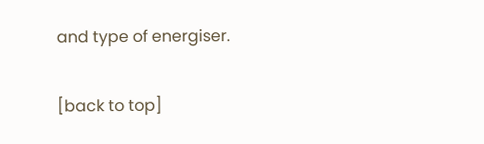and type of energiser.

[back to top]